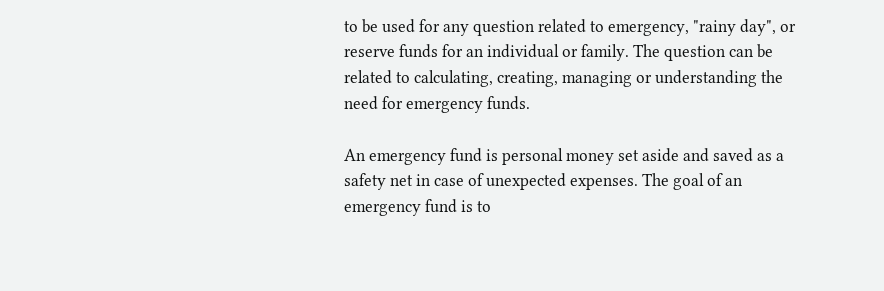to be used for any question related to emergency, "rainy day", or reserve funds for an individual or family. The question can be related to calculating, creating, managing or understanding the need for emergency funds.

An emergency fund is personal money set aside and saved as a safety net in case of unexpected expenses. The goal of an emergency fund is to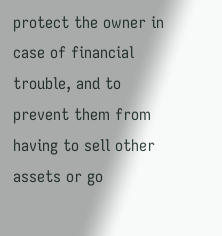protect the owner in case of financial trouble, and to prevent them from having to sell other assets or go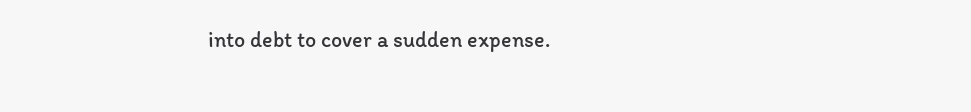into debt to cover a sudden expense.